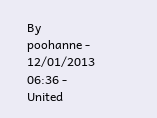By poohanne - 12/01/2013 06:36 - United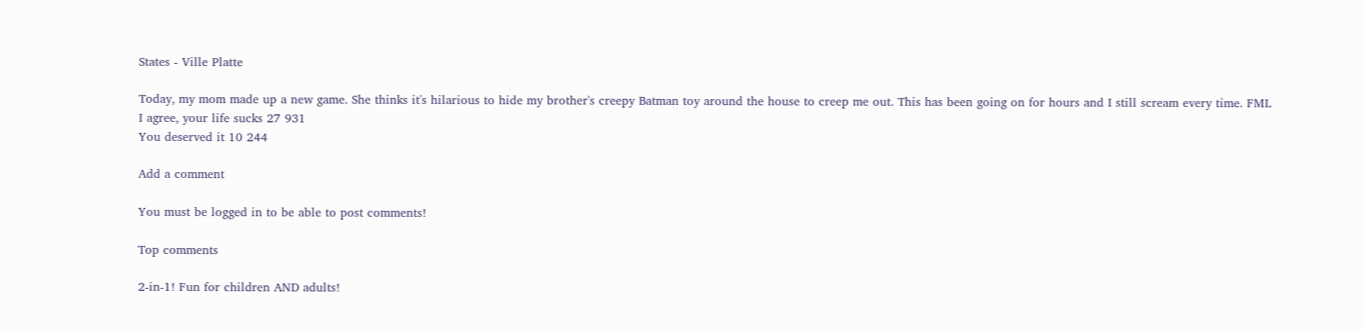States - Ville Platte

Today, my mom made up a new game. She thinks it's hilarious to hide my brother's creepy Batman toy around the house to creep me out. This has been going on for hours and I still scream every time. FML
I agree, your life sucks 27 931
You deserved it 10 244

Add a comment

You must be logged in to be able to post comments!

Top comments

2-in-1! Fun for children AND adults!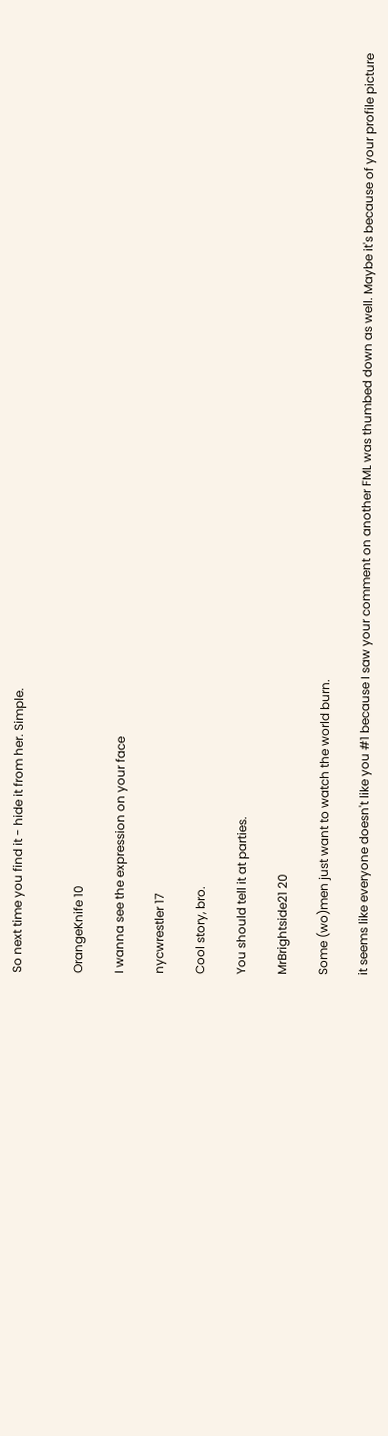So next time you find it - hide it from her. Simple.


OrangeKnife 10

I wanna see the expression on your face

nycwrestler 17

Cool story, bro.

You should tell it at parties.

MrBrightside21 20

Some (wo)men just want to watch the world burn.

it seems like everyone doesn't like you #1 because I saw your comment on another FML was thumbed down as well. Maybe it's because of your profile picture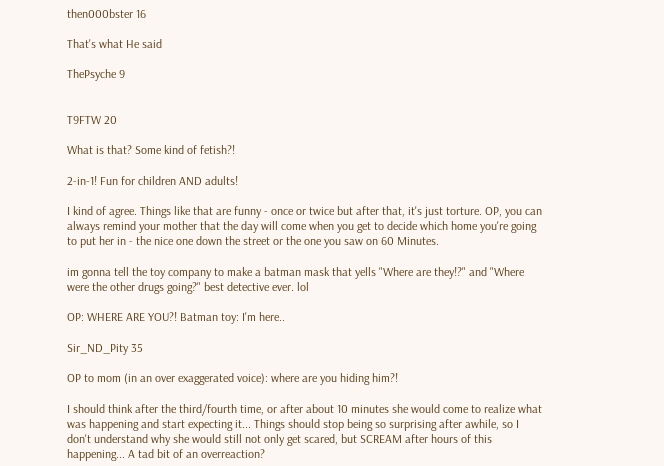then000bster 16

That's what He said

ThePsyche 9


T9FTW 20

What is that? Some kind of fetish?!

2-in-1! Fun for children AND adults!

I kind of agree. Things like that are funny - once or twice but after that, it's just torture. OP, you can always remind your mother that the day will come when you get to decide which home you're going to put her in - the nice one down the street or the one you saw on 60 Minutes.

im gonna tell the toy company to make a batman mask that yells "Where are they!?" and "Where were the other drugs going?" best detective ever. lol

OP: WHERE ARE YOU?! Batman toy: I'm here..

Sir_ND_Pity 35

OP to mom (in an over exaggerated voice): where are you hiding him?!

I should think after the third/fourth time, or after about 10 minutes she would come to realize what was happening and start expecting it... Things should stop being so surprising after awhile, so I don't understand why she would still not only get scared, but SCREAM after hours of this happening... A tad bit of an overreaction?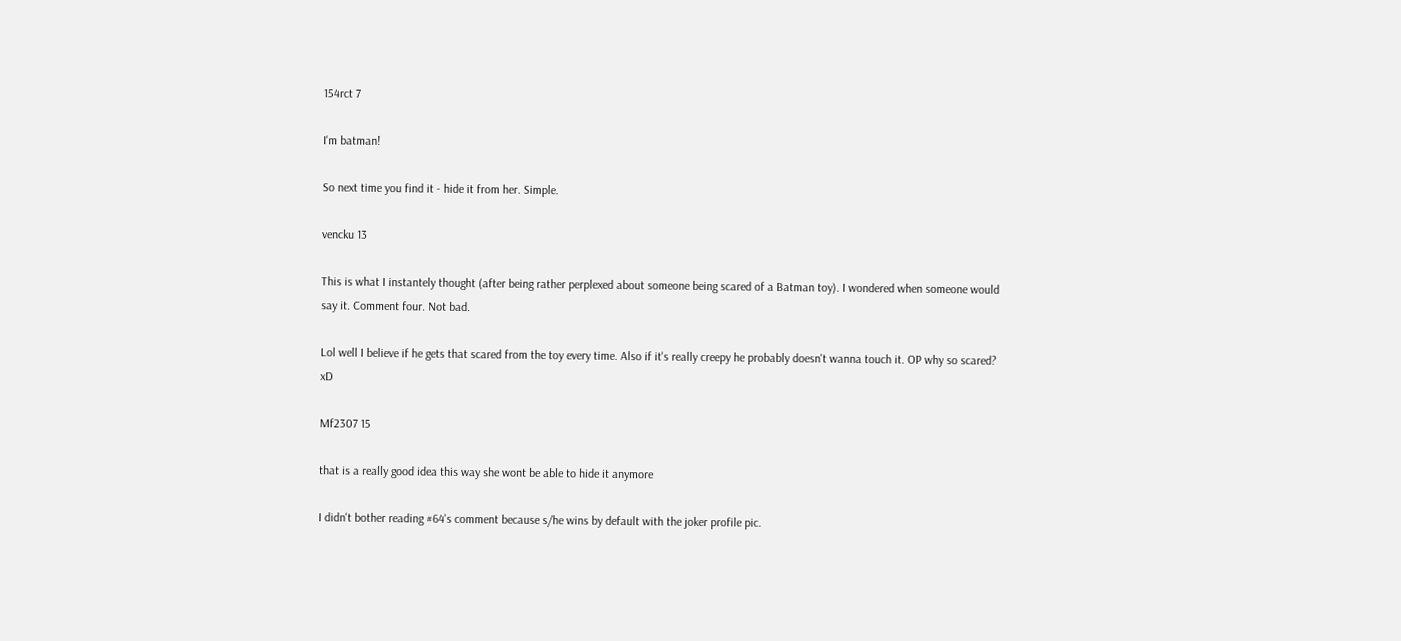154rct 7

I'm batman!

So next time you find it - hide it from her. Simple.

vencku 13

This is what I instantely thought (after being rather perplexed about someone being scared of a Batman toy). I wondered when someone would say it. Comment four. Not bad.

Lol well I believe if he gets that scared from the toy every time. Also if it's really creepy he probably doesn't wanna touch it. OP why so scared? xD

Mf2307 15

that is a really good idea this way she wont be able to hide it anymore

I didn't bother reading #64's comment because s/he wins by default with the joker profile pic.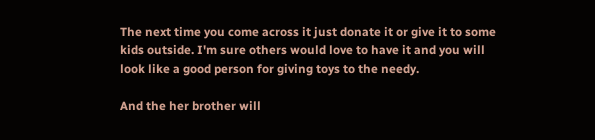The next time you come across it just donate it or give it to some kids outside. I'm sure others would love to have it and you will look like a good person for giving toys to the needy.

And the her brother will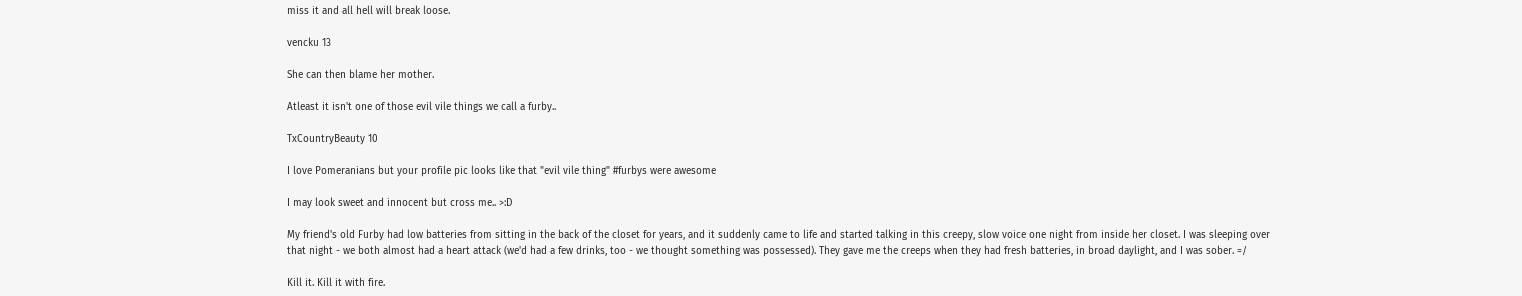miss it and all hell will break loose.

vencku 13

She can then blame her mother.

Atleast it isn't one of those evil vile things we call a furby..

TxCountryBeauty 10

I love Pomeranians but your profile pic looks like that "evil vile thing" #furbys were awesome

I may look sweet and innocent but cross me.. >:D

My friend's old Furby had low batteries from sitting in the back of the closet for years, and it suddenly came to life and started talking in this creepy, slow voice one night from inside her closet. I was sleeping over that night - we both almost had a heart attack (we'd had a few drinks, too - we thought something was possessed). They gave me the creeps when they had fresh batteries, in broad daylight, and I was sober. =/

Kill it. Kill it with fire.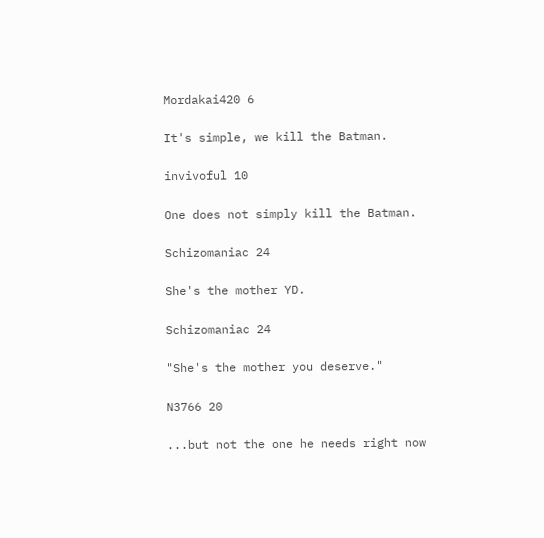Mordakai420 6

It's simple, we kill the Batman.

invivoful 10

One does not simply kill the Batman.

Schizomaniac 24

She's the mother YD.

Schizomaniac 24

"She's the mother you deserve."

N3766 20

...but not the one he needs right now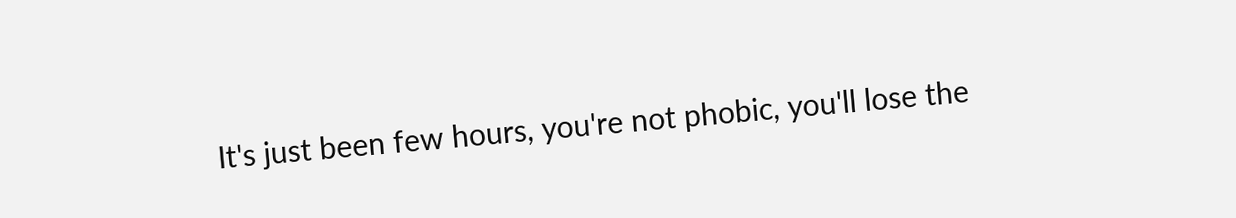It's just been few hours, you're not phobic, you'll lose the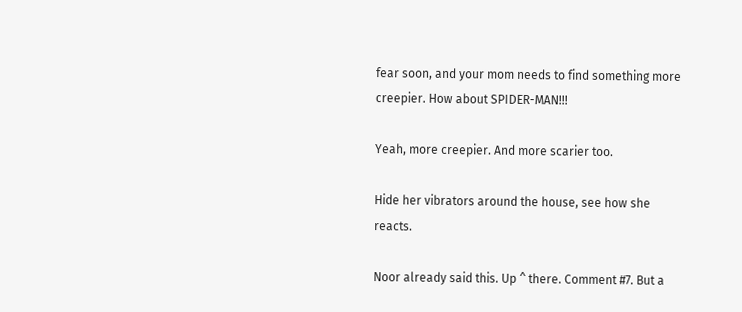fear soon, and your mom needs to find something more creepier. How about SPIDER-MAN!!!

Yeah, more creepier. And more scarier too.

Hide her vibrators around the house, see how she reacts.

Noor already said this. Up ^ there. Comment #7. But a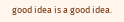good idea is a good idea.